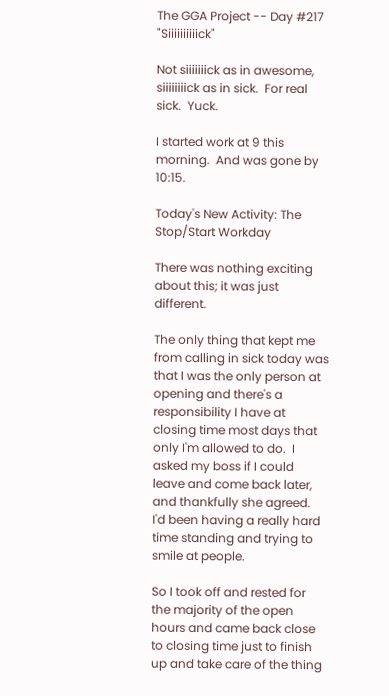The GGA Project -- Day #217 "Siiiiiiiiiick"

Not siiiiiiick as in awesome, siiiiiiiick as in sick.  For real sick.  Yuck.

I started work at 9 this morning.  And was gone by 10:15.

Today's New Activity: The Stop/Start Workday

There was nothing exciting about this; it was just different.

The only thing that kept me from calling in sick today was that I was the only person at opening and there's a responsibility I have at closing time most days that only I'm allowed to do.  I asked my boss if I could leave and come back later, and thankfully she agreed.  I'd been having a really hard time standing and trying to smile at people.

So I took off and rested for the majority of the open hours and came back close to closing time just to finish up and take care of the thing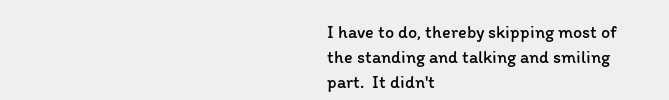I have to do, thereby skipping most of the standing and talking and smiling part.  It didn't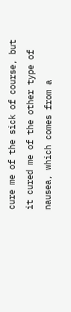cure me of the sick of course, but it cured me of the other type of nausea, which comes from a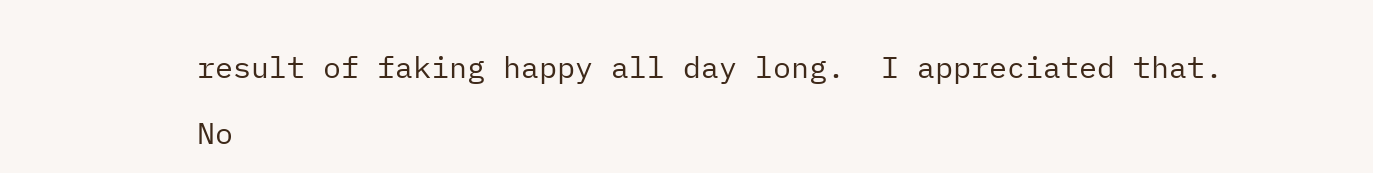result of faking happy all day long.  I appreciated that.

No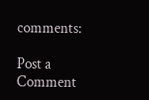comments:

Post a Comment